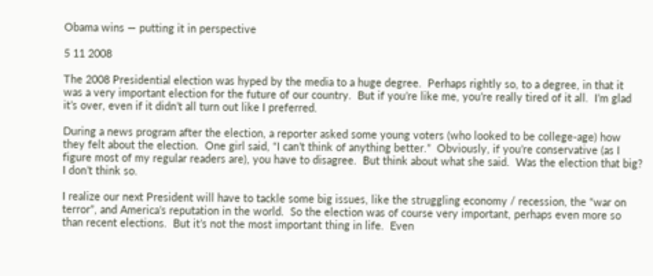Obama wins — putting it in perspective

5 11 2008

The 2008 Presidential election was hyped by the media to a huge degree.  Perhaps rightly so, to a degree, in that it was a very important election for the future of our country.  But if you’re like me, you’re really tired of it all.  I’m glad it’s over, even if it didn’t all turn out like I preferred.

During a news program after the election, a reporter asked some young voters (who looked to be college-age) how they felt about the election.  One girl said, “I can’t think of anything better.”  Obviously, if you’re conservative (as I figure most of my regular readers are), you have to disagree.  But think about what she said.  Was the election that big?  I don’t think so.

I realize our next President will have to tackle some big issues, like the struggling economy / recession, the “war on terror”, and America’s reputation in the world.  So the election was of course very important, perhaps even more so than recent elections.  But it’s not the most important thing in life.  Even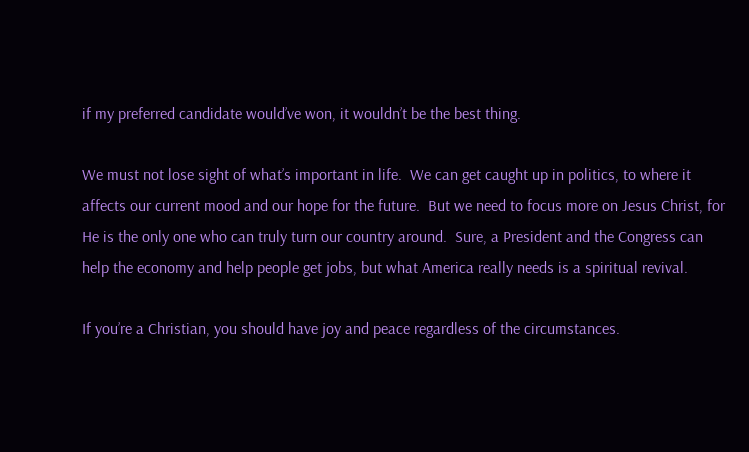if my preferred candidate would’ve won, it wouldn’t be the best thing.

We must not lose sight of what’s important in life.  We can get caught up in politics, to where it affects our current mood and our hope for the future.  But we need to focus more on Jesus Christ, for He is the only one who can truly turn our country around.  Sure, a President and the Congress can help the economy and help people get jobs, but what America really needs is a spiritual revival.

If you’re a Christian, you should have joy and peace regardless of the circumstances.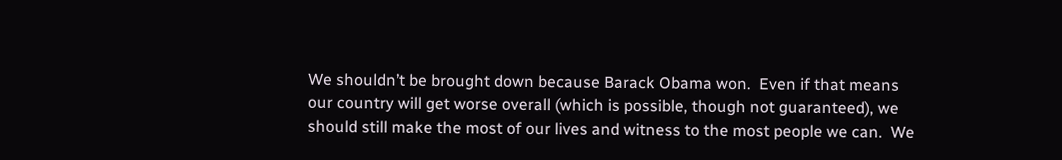We shouldn’t be brought down because Barack Obama won.  Even if that means our country will get worse overall (which is possible, though not guaranteed), we should still make the most of our lives and witness to the most people we can.  We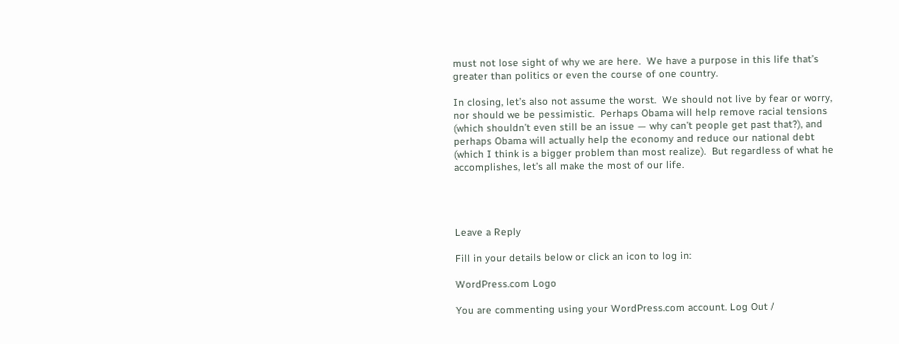must not lose sight of why we are here.  We have a purpose in this life that’s greater than politics or even the course of one country.

In closing, let’s also not assume the worst.  We should not live by fear or worry, nor should we be pessimistic.  Perhaps Obama will help remove racial tensions (which shouldn’t even still be an issue — why can’t people get past that?), and perhaps Obama will actually help the economy and reduce our national debt (which I think is a bigger problem than most realize).  But regardless of what he accomplishes, let’s all make the most of our life.




Leave a Reply

Fill in your details below or click an icon to log in:

WordPress.com Logo

You are commenting using your WordPress.com account. Log Out /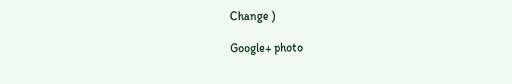Change )

Google+ photo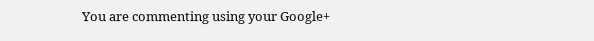You are commenting using your Google+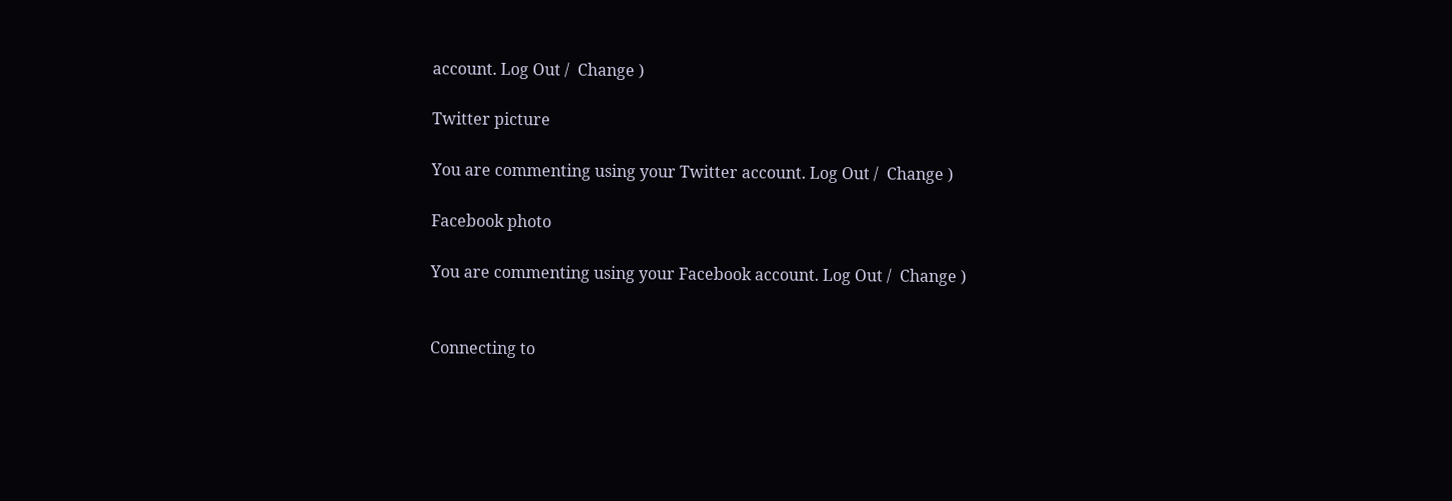account. Log Out /  Change )

Twitter picture

You are commenting using your Twitter account. Log Out /  Change )

Facebook photo

You are commenting using your Facebook account. Log Out /  Change )


Connecting to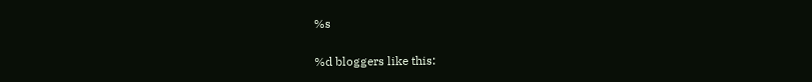%s

%d bloggers like this: